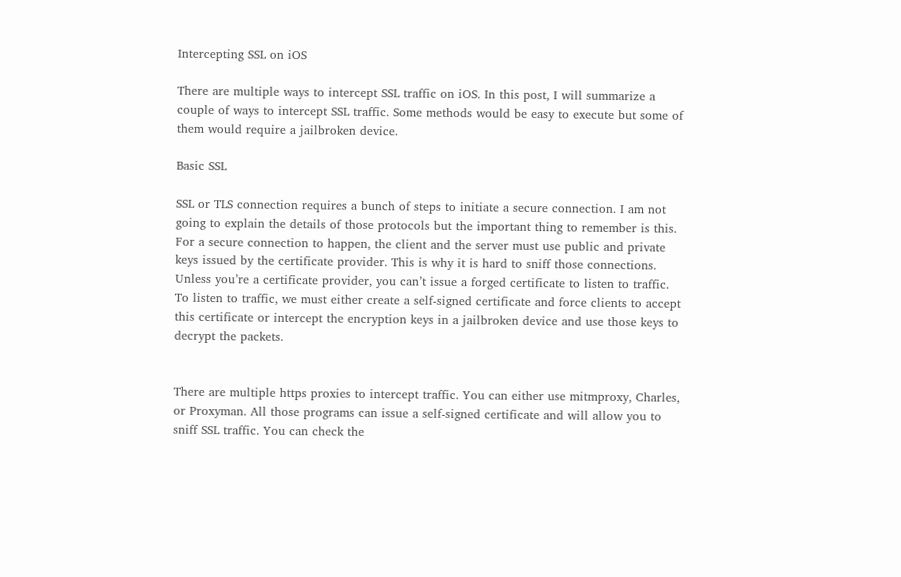Intercepting SSL on iOS

There are multiple ways to intercept SSL traffic on iOS. In this post, I will summarize a couple of ways to intercept SSL traffic. Some methods would be easy to execute but some of them would require a jailbroken device.

Basic SSL

SSL or TLS connection requires a bunch of steps to initiate a secure connection. I am not going to explain the details of those protocols but the important thing to remember is this. For a secure connection to happen, the client and the server must use public and private keys issued by the certificate provider. This is why it is hard to sniff those connections. Unless you’re a certificate provider, you can’t issue a forged certificate to listen to traffic. To listen to traffic, we must either create a self-signed certificate and force clients to accept this certificate or intercept the encryption keys in a jailbroken device and use those keys to decrypt the packets.


There are multiple https proxies to intercept traffic. You can either use mitmproxy, Charles, or Proxyman. All those programs can issue a self-signed certificate and will allow you to sniff SSL traffic. You can check the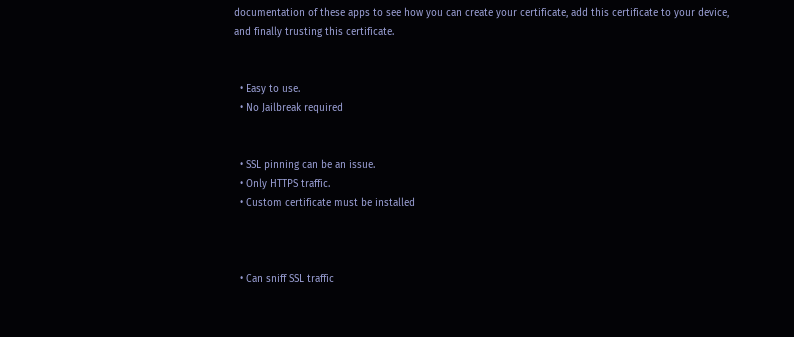documentation of these apps to see how you can create your certificate, add this certificate to your device, and finally trusting this certificate.


  • Easy to use.
  • No Jailbreak required


  • SSL pinning can be an issue.
  • Only HTTPS traffic.
  • Custom certificate must be installed



  • Can sniff SSL traffic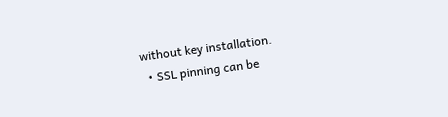without key installation.
  • SSL pinning can be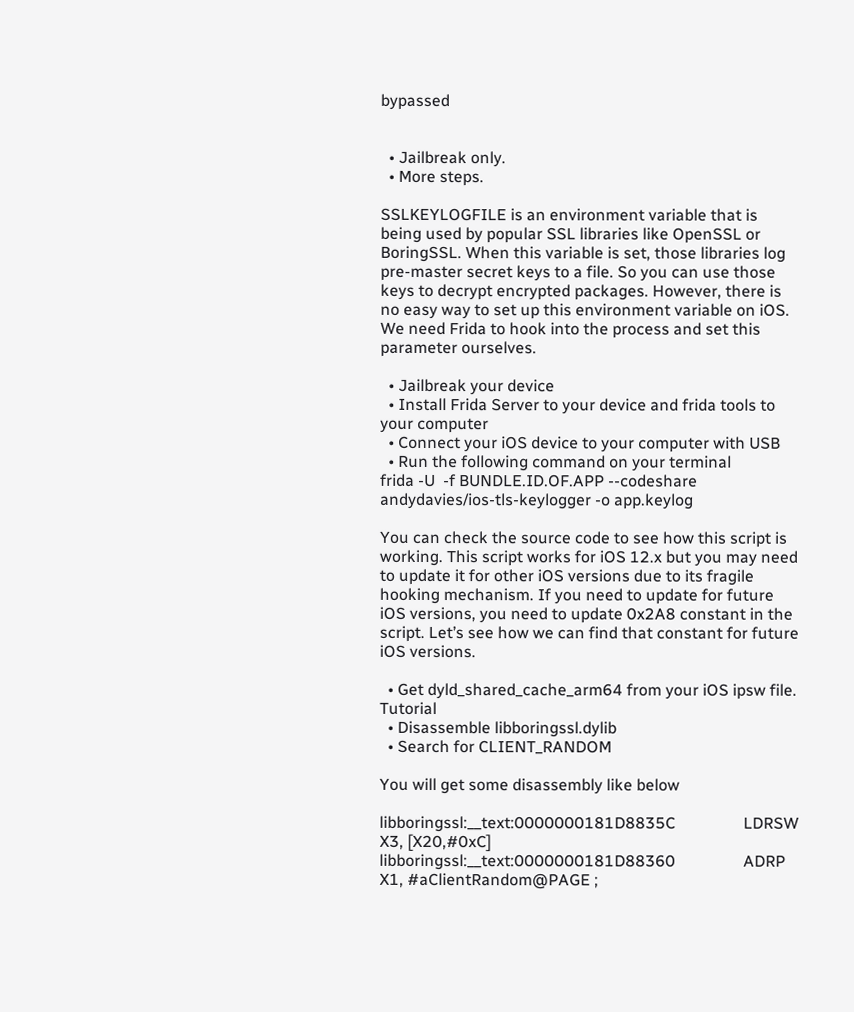bypassed


  • Jailbreak only.
  • More steps.

SSLKEYLOGFILE is an environment variable that is being used by popular SSL libraries like OpenSSL or BoringSSL. When this variable is set, those libraries log pre-master secret keys to a file. So you can use those keys to decrypt encrypted packages. However, there is no easy way to set up this environment variable on iOS. We need Frida to hook into the process and set this parameter ourselves.

  • Jailbreak your device
  • Install Frida Server to your device and frida tools to your computer
  • Connect your iOS device to your computer with USB
  • Run the following command on your terminal
frida -U  -f BUNDLE.ID.OF.APP --codeshare andydavies/ios-tls-keylogger -o app.keylog

You can check the source code to see how this script is working. This script works for iOS 12.x but you may need to update it for other iOS versions due to its fragile hooking mechanism. If you need to update for future iOS versions, you need to update 0x2A8 constant in the script. Let’s see how we can find that constant for future iOS versions.

  • Get dyld_shared_cache_arm64 from your iOS ipsw file. Tutorial
  • Disassemble libboringssl.dylib
  • Search for CLIENT_RANDOM

You will get some disassembly like below

libboringssl:__text:0000000181D8835C                 LDRSW           X3, [X20,#0xC]
libboringssl:__text:0000000181D88360                 ADRP            X1, #aClientRandom@PAGE ;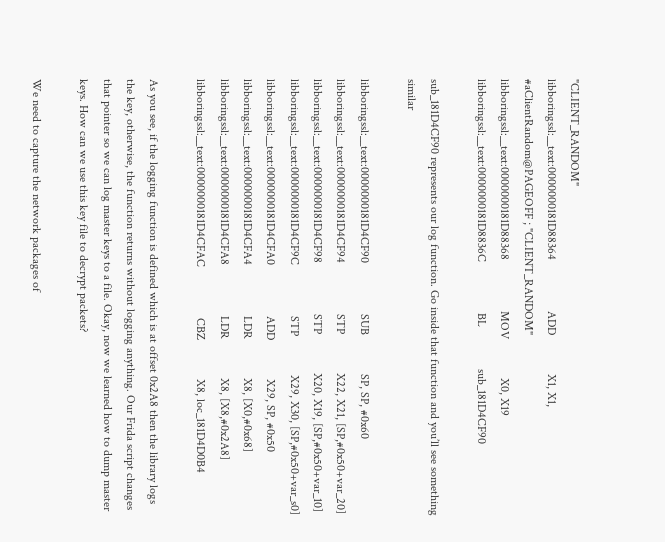"CLIENT_RANDOM"
libboringssl:__text:0000000181D88364                 ADD             X1, X1, #aClientRandom@PAGEOFF ; "CLIENT_RANDOM"
libboringssl:__text:0000000181D88368                 MOV             X0, X19
libboringssl:__text:0000000181D8836C                 BL              sub_181D4CF90

sub_181D4CF90 represents our log function. Go inside that function and you’ll see something similar

libboringssl:__text:0000000181D4CF90                 SUB             SP, SP, #0x60
libboringssl:__text:0000000181D4CF94                 STP             X22, X21, [SP,#0x50+var_20]
libboringssl:__text:0000000181D4CF98                 STP             X20, X19, [SP,#0x50+var_10]
libboringssl:__text:0000000181D4CF9C                 STP             X29, X30, [SP,#0x50+var_s0]
libboringssl:__text:0000000181D4CFA0                 ADD             X29, SP, #0x50
libboringssl:__text:0000000181D4CFA4                 LDR             X8, [X0,#0x68]
libboringssl:__text:0000000181D4CFA8                 LDR             X8, [X8,#0x2A8]
libboringssl:__text:0000000181D4CFAC                 CBZ             X8, loc_181D4D0B4

As you see, if the logging function is defined which is at offset 0x2A8 then the library logs the key, otherwise, the function returns without logging anything. Our Frida script changes that pointer so we can log master keys to a file. Okay, now we learned how to dump master keys. How can we use this key file to decrypt packets?

We need to capture the network packages of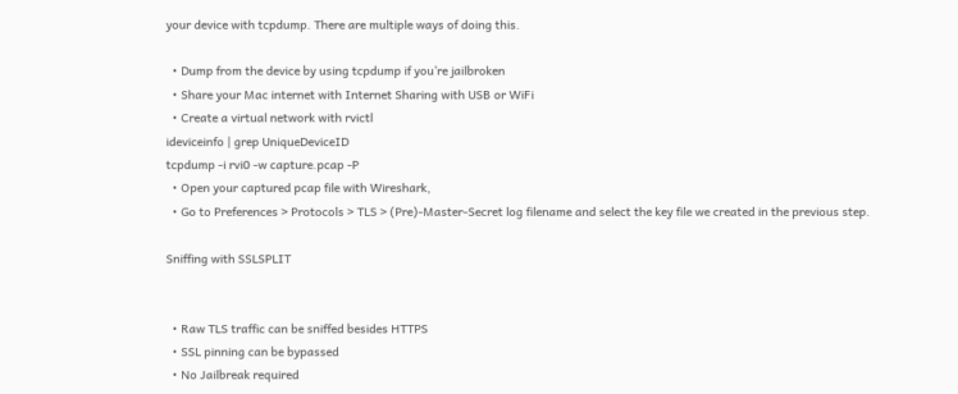your device with tcpdump. There are multiple ways of doing this.

  • Dump from the device by using tcpdump if you’re jailbroken
  • Share your Mac internet with Internet Sharing with USB or WiFi
  • Create a virtual network with rvictl
ideviceinfo | grep UniqueDeviceID
tcpdump -i rvi0 -w capture.pcap -P
  • Open your captured pcap file with Wireshark,
  • Go to Preferences > Protocols > TLS > (Pre)-Master-Secret log filename and select the key file we created in the previous step.

Sniffing with SSLSPLIT


  • Raw TLS traffic can be sniffed besides HTTPS
  • SSL pinning can be bypassed
  • No Jailbreak required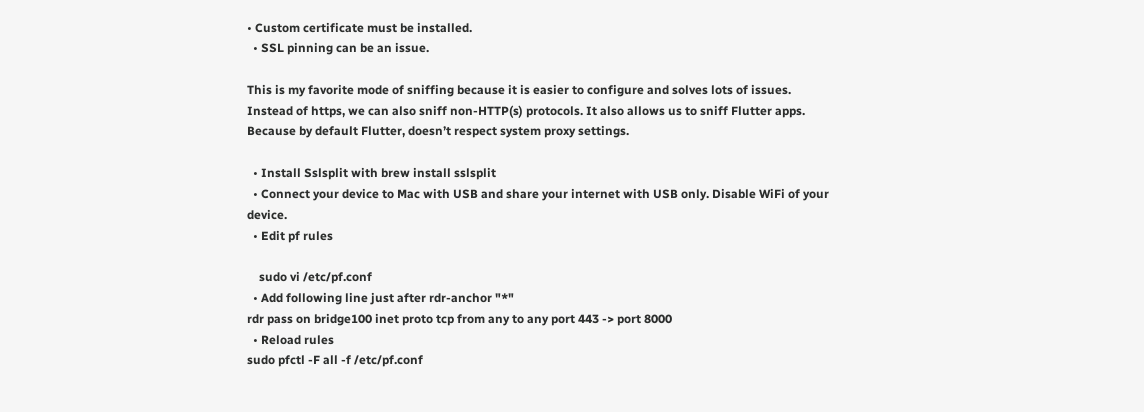• Custom certificate must be installed.
  • SSL pinning can be an issue.

This is my favorite mode of sniffing because it is easier to configure and solves lots of issues. Instead of https, we can also sniff non-HTTP(s) protocols. It also allows us to sniff Flutter apps. Because by default Flutter, doesn’t respect system proxy settings.

  • Install Sslsplit with brew install sslsplit
  • Connect your device to Mac with USB and share your internet with USB only. Disable WiFi of your device.
  • Edit pf rules

    sudo vi /etc/pf.conf
  • Add following line just after rdr-anchor "*"
rdr pass on bridge100 inet proto tcp from any to any port 443 -> port 8000
  • Reload rules
sudo pfctl -F all -f /etc/pf.conf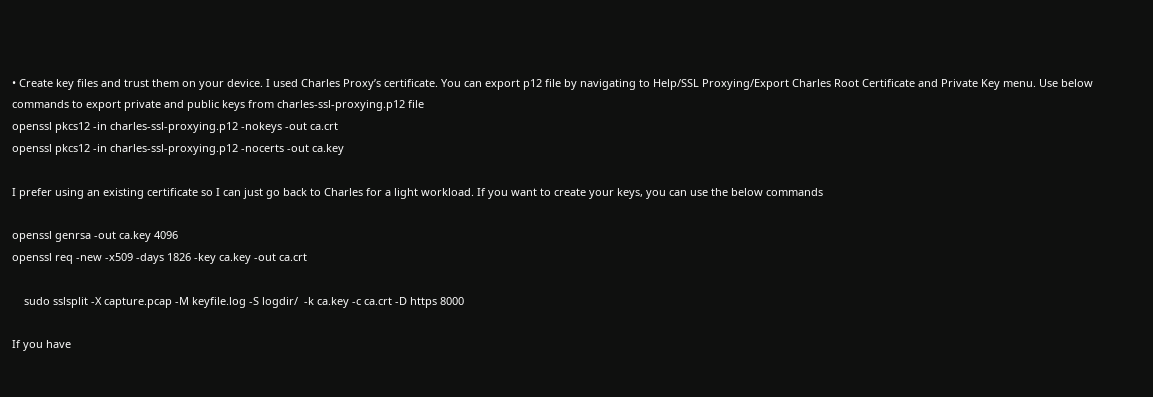• Create key files and trust them on your device. I used Charles Proxy’s certificate. You can export p12 file by navigating to Help/SSL Proxying/Export Charles Root Certificate and Private Key menu. Use below commands to export private and public keys from charles-ssl-proxying.p12 file
openssl pkcs12 -in charles-ssl-proxying.p12 -nokeys -out ca.crt
openssl pkcs12 -in charles-ssl-proxying.p12 -nocerts -out ca.key

I prefer using an existing certificate so I can just go back to Charles for a light workload. If you want to create your keys, you can use the below commands

openssl genrsa -out ca.key 4096
openssl req -new -x509 -days 1826 -key ca.key -out ca.crt

    sudo sslsplit -X capture.pcap -M keyfile.log -S logdir/  -k ca.key -c ca.crt -D https 8000

If you have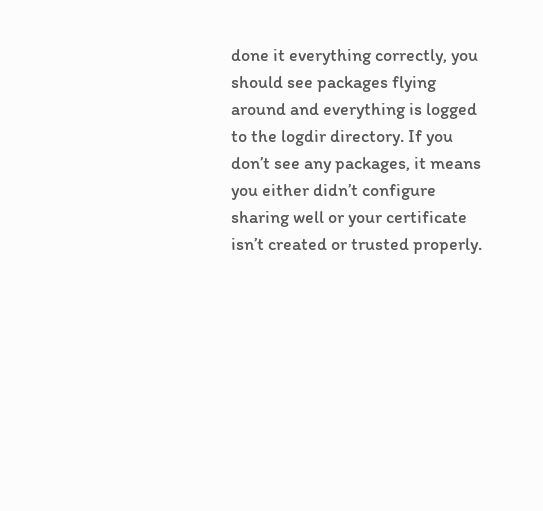done it everything correctly, you should see packages flying around and everything is logged to the logdir directory. If you don’t see any packages, it means you either didn’t configure sharing well or your certificate isn’t created or trusted properly.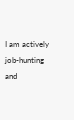I am actively job-hunting and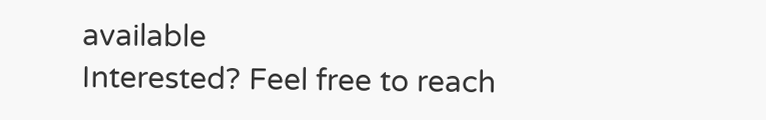available
Interested? Feel free to reach